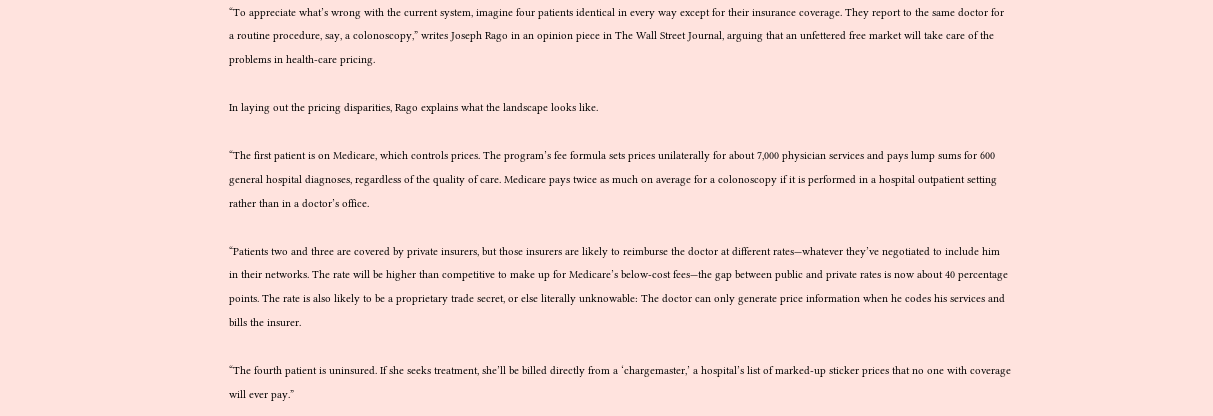“To appreciate what’s wrong with the current system, imagine four patients identical in every way except for their insurance coverage. They report to the same doctor for a routine procedure, say, a colonoscopy,” writes Joseph Rago in an opinion piece in The Wall Street Journal, arguing that an unfettered free market will take care of the problems in health-care pricing.

In laying out the pricing disparities, Rago explains what the landscape looks like.

“The first patient is on Medicare, which controls prices. The program’s fee formula sets prices unilaterally for about 7,000 physician services and pays lump sums for 600 general hospital diagnoses, regardless of the quality of care. Medicare pays twice as much on average for a colonoscopy if it is performed in a hospital outpatient setting rather than in a doctor’s office.

“Patients two and three are covered by private insurers, but those insurers are likely to reimburse the doctor at different rates—whatever they’ve negotiated to include him in their networks. The rate will be higher than competitive to make up for Medicare’s below-cost fees—the gap between public and private rates is now about 40 percentage points. The rate is also likely to be a proprietary trade secret, or else literally unknowable: The doctor can only generate price information when he codes his services and bills the insurer.

“The fourth patient is uninsured. If she seeks treatment, she’ll be billed directly from a ‘chargemaster,’ a hospital’s list of marked-up sticker prices that no one with coverage will ever pay.”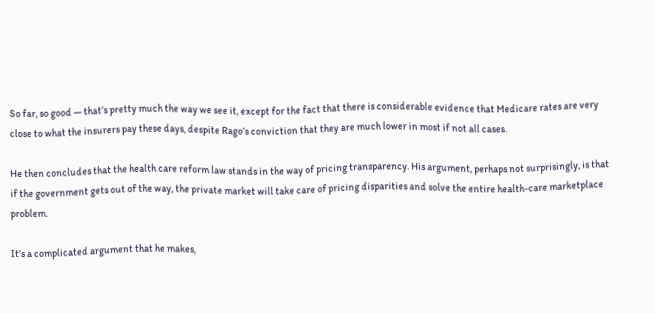So far, so good — that’s pretty much the way we see it, except for the fact that there is considerable evidence that Medicare rates are very close to what the insurers pay these days, despite Rago’s conviction that they are much lower in most if not all cases.

He then concludes that the health care reform law stands in the way of pricing transparency. His argument, perhaps not surprisingly, is that if the government gets out of the way, the private market will take care of pricing disparities and solve the entire health-care marketplace problem.

It’s a complicated argument that he makes,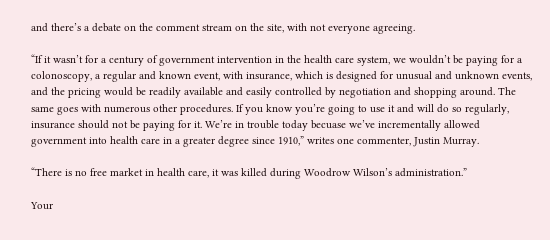and there’s a debate on the comment stream on the site, with not everyone agreeing.

“If it wasn’t for a century of government intervention in the health care system, we wouldn’t be paying for a colonoscopy, a regular and known event, with insurance, which is designed for unusual and unknown events, and the pricing would be readily available and easily controlled by negotiation and shopping around. The same goes with numerous other procedures. If you know you’re going to use it and will do so regularly, insurance should not be paying for it. We’re in trouble today becuase we’ve incrementally allowed government into health care in a greater degree since 1910,” writes one commenter, Justin Murray.

“There is no free market in health care, it was killed during Woodrow Wilson’s administration.”

Your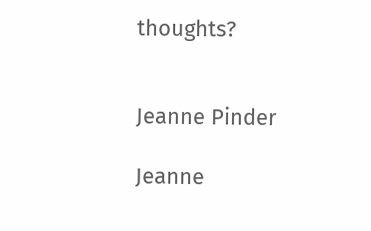thoughts?


Jeanne Pinder

Jeanne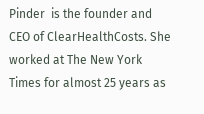Pinder  is the founder and CEO of ClearHealthCosts. She worked at The New York Times for almost 25 years as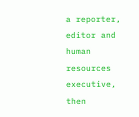a reporter, editor and human resources executive, then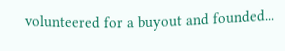volunteered for a buyout and founded...